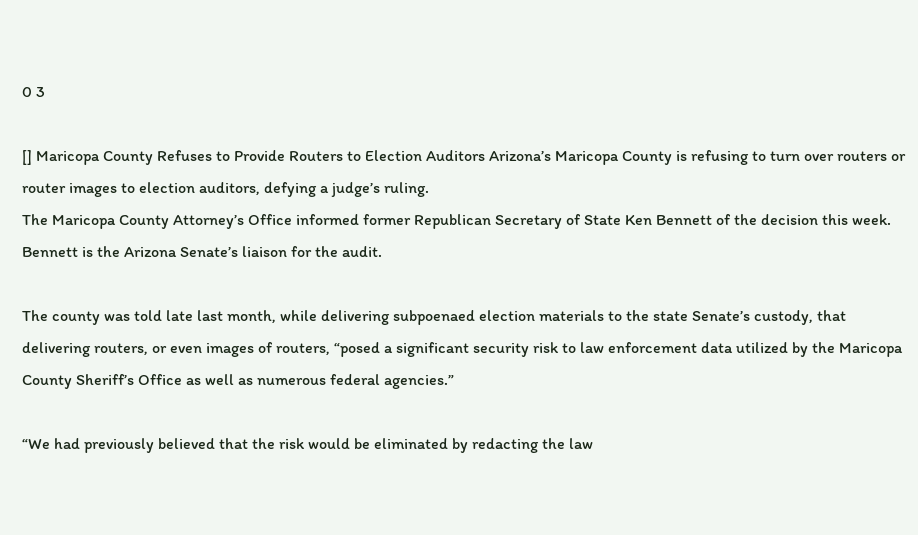0 3

[] Maricopa County Refuses to Provide Routers to Election Auditors Arizona’s Maricopa County is refusing to turn over routers or router images to election auditors, defying a judge’s ruling.
The Maricopa County Attorney’s Office informed former Republican Secretary of State Ken Bennett of the decision this week. Bennett is the Arizona Senate’s liaison for the audit.

The county was told late last month, while delivering subpoenaed election materials to the state Senate’s custody, that delivering routers, or even images of routers, “posed a significant security risk to law enforcement data utilized by the Maricopa County Sheriff’s Office as well as numerous federal agencies.”

“We had previously believed that the risk would be eliminated by redacting the law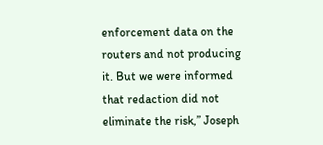enforcement data on the routers and not producing it. But we were informed that redaction did not eliminate the risk,” Joseph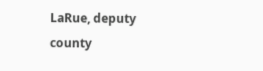LaRue, deputy county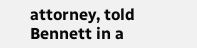attorney, told Bennett in a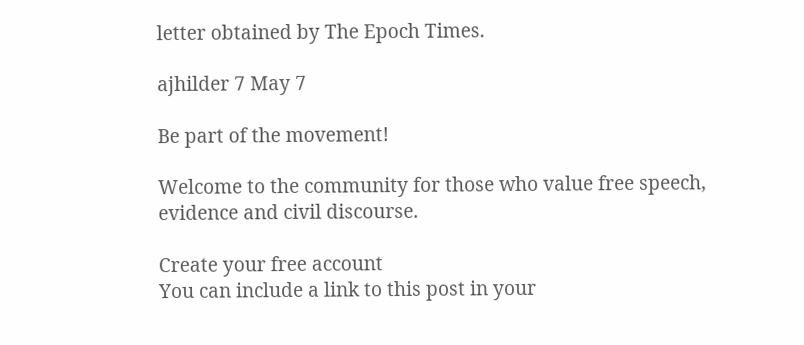letter obtained by The Epoch Times.

ajhilder 7 May 7

Be part of the movement!

Welcome to the community for those who value free speech, evidence and civil discourse.

Create your free account
You can include a link to this post in your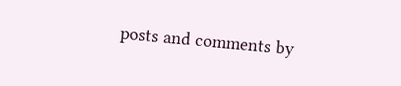posts and comments by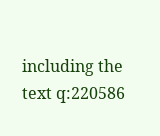including the text q:220586